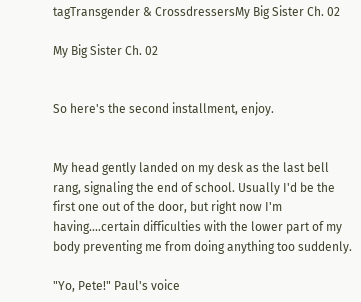tagTransgender & CrossdressersMy Big Sister Ch. 02

My Big Sister Ch. 02


So here's the second installment, enjoy.


My head gently landed on my desk as the last bell rang, signaling the end of school. Usually I'd be the first one out of the door, but right now I'm having....certain difficulties with the lower part of my body preventing me from doing anything too suddenly.

"Yo, Pete!" Paul's voice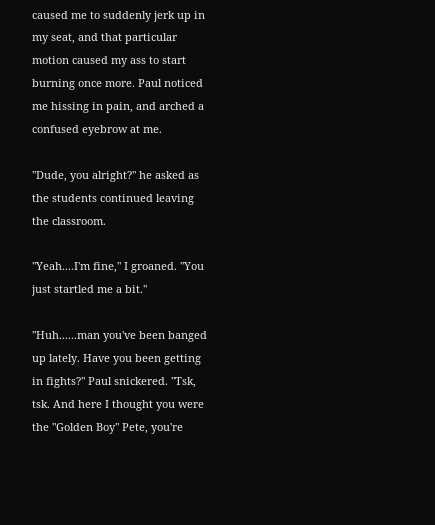caused me to suddenly jerk up in my seat, and that particular motion caused my ass to start burning once more. Paul noticed me hissing in pain, and arched a confused eyebrow at me.

"Dude, you alright?" he asked as the students continued leaving the classroom.

"Yeah....I'm fine," I groaned. "You just startled me a bit."

"Huh......man you've been banged up lately. Have you been getting in fights?" Paul snickered. "Tsk, tsk. And here I thought you were the "Golden Boy" Pete, you're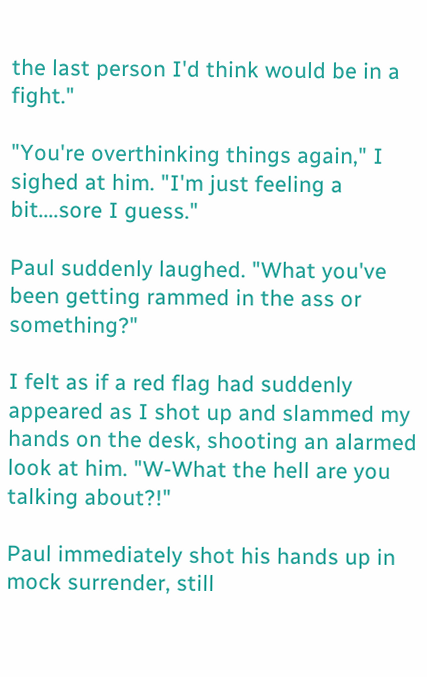the last person I'd think would be in a fight."

"You're overthinking things again," I sighed at him. "I'm just feeling a bit....sore I guess."

Paul suddenly laughed. "What you've been getting rammed in the ass or something?"

I felt as if a red flag had suddenly appeared as I shot up and slammed my hands on the desk, shooting an alarmed look at him. "W-What the hell are you talking about?!"

Paul immediately shot his hands up in mock surrender, still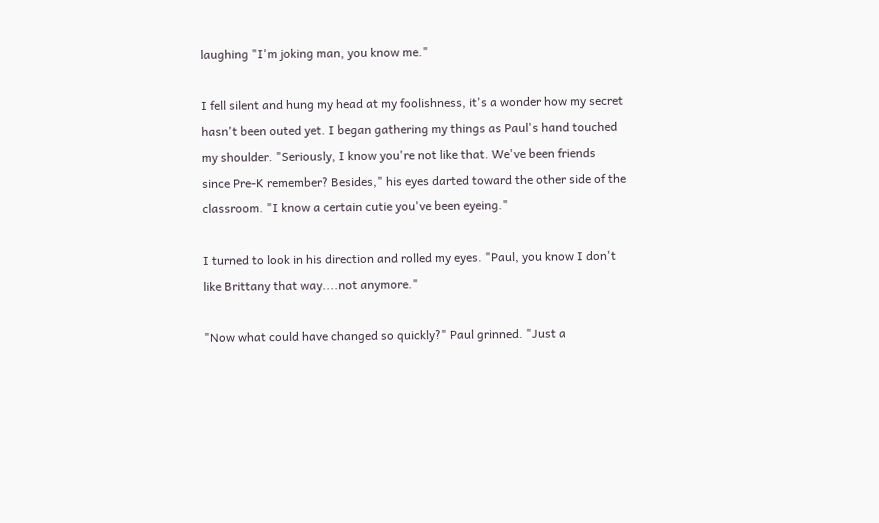laughing "I'm joking man, you know me."

I fell silent and hung my head at my foolishness, it's a wonder how my secret hasn't been outed yet. I began gathering my things as Paul's hand touched my shoulder. "Seriously, I know you're not like that. We've been friends since Pre-K remember? Besides," his eyes darted toward the other side of the classroom. "I know a certain cutie you've been eyeing."

I turned to look in his direction and rolled my eyes. "Paul, you know I don't like Brittany that way....not anymore."

"Now what could have changed so quickly?" Paul grinned. "Just a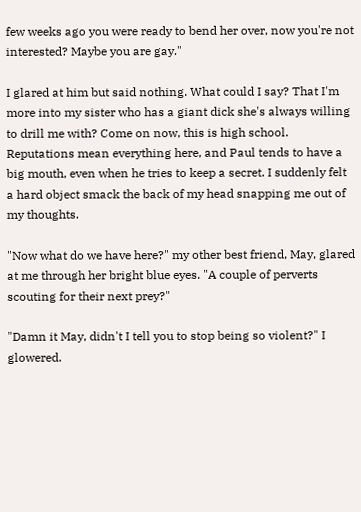few weeks ago you were ready to bend her over, now you're not interested? Maybe you are gay."

I glared at him but said nothing. What could I say? That I'm more into my sister who has a giant dick she's always willing to drill me with? Come on now, this is high school. Reputations mean everything here, and Paul tends to have a big mouth, even when he tries to keep a secret. I suddenly felt a hard object smack the back of my head snapping me out of my thoughts.

"Now what do we have here?" my other best friend, May, glared at me through her bright blue eyes. "A couple of perverts scouting for their next prey?"

"Damn it May, didn't I tell you to stop being so violent?" I glowered.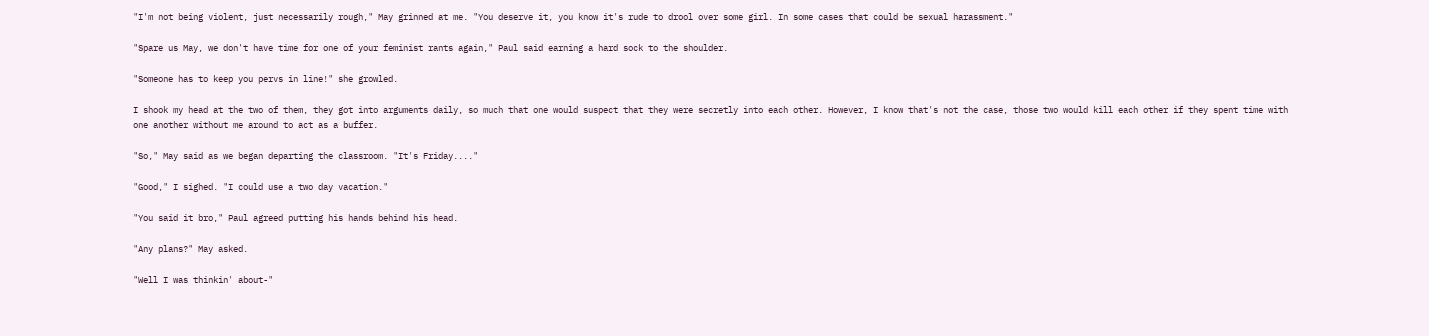"I'm not being violent, just necessarily rough," May grinned at me. "You deserve it, you know it's rude to drool over some girl. In some cases that could be sexual harassment."

"Spare us May, we don't have time for one of your feminist rants again," Paul said earning a hard sock to the shoulder.

"Someone has to keep you pervs in line!" she growled.

I shook my head at the two of them, they got into arguments daily, so much that one would suspect that they were secretly into each other. However, I know that's not the case, those two would kill each other if they spent time with one another without me around to act as a buffer.

"So," May said as we began departing the classroom. "It's Friday...."

"Good," I sighed. "I could use a two day vacation."

"You said it bro," Paul agreed putting his hands behind his head.

"Any plans?" May asked.

"Well I was thinkin' about-"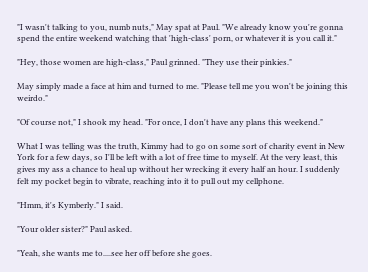"I wasn't talking to you, numb nuts," May spat at Paul. "We already know you're gonna spend the entire weekend watching that 'high-class' porn, or whatever it is you call it."

"Hey, those women are high-class," Paul grinned. "They use their pinkies."

May simply made a face at him and turned to me. "Please tell me you won't be joining this weirdo."

"Of course not," I shook my head. "For once, I don't have any plans this weekend."

What I was telling was the truth, Kimmy had to go on some sort of charity event in New York for a few days, so I'll be left with a lot of free time to myself. At the very least, this gives my ass a chance to heal up without her wrecking it every half an hour. I suddenly felt my pocket begin to vibrate, reaching into it to pull out my cellphone.

"Hmm, it's Kymberly." I said.

"Your older sister?" Paul asked.

"Yeah, she wants me to....see her off before she goes.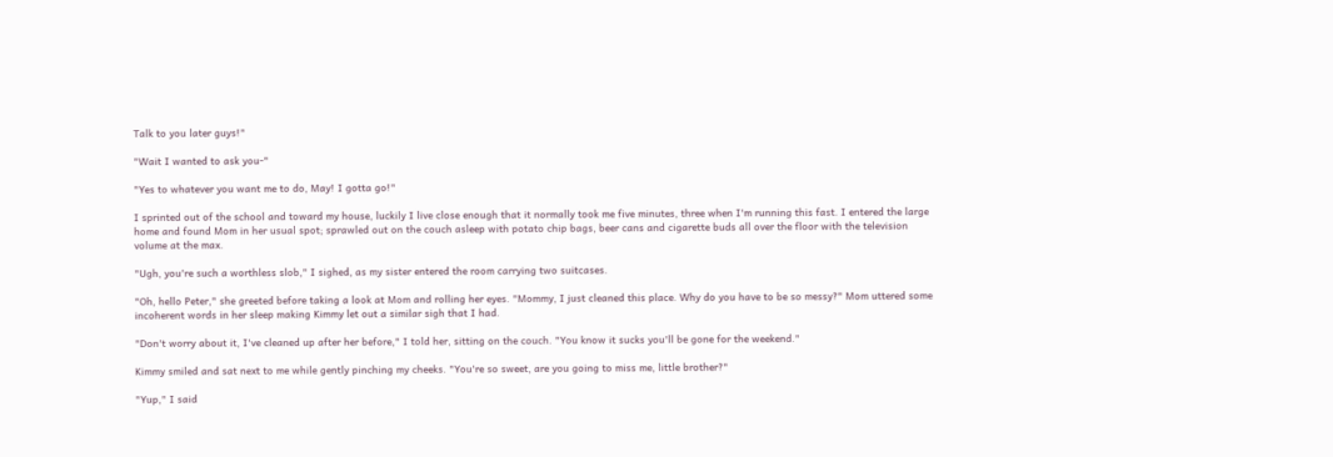Talk to you later guys!"

"Wait I wanted to ask you-"

"Yes to whatever you want me to do, May! I gotta go!"

I sprinted out of the school and toward my house, luckily I live close enough that it normally took me five minutes, three when I'm running this fast. I entered the large home and found Mom in her usual spot; sprawled out on the couch asleep with potato chip bags, beer cans and cigarette buds all over the floor with the television volume at the max.

"Ugh, you're such a worthless slob," I sighed, as my sister entered the room carrying two suitcases.

"Oh, hello Peter," she greeted before taking a look at Mom and rolling her eyes. "Mommy, I just cleaned this place. Why do you have to be so messy?" Mom uttered some incoherent words in her sleep making Kimmy let out a similar sigh that I had.

"Don't worry about it, I've cleaned up after her before," I told her, sitting on the couch. "You know it sucks you'll be gone for the weekend."

Kimmy smiled and sat next to me while gently pinching my cheeks. "You're so sweet, are you going to miss me, little brother?"

"Yup," I said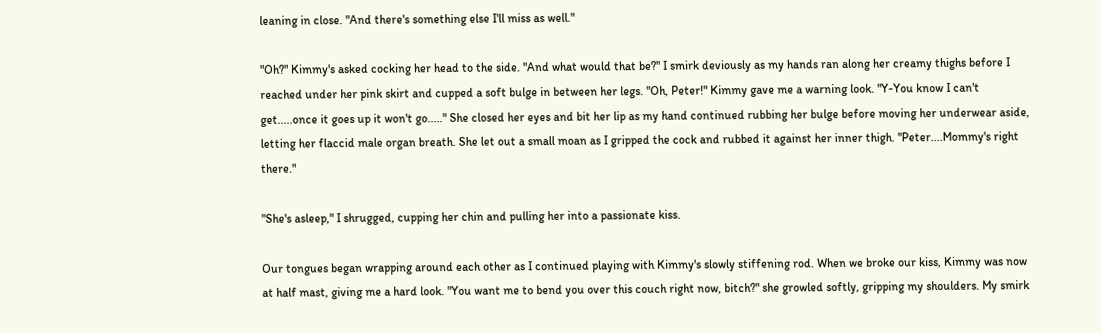leaning in close. "And there's something else I'll miss as well."

"Oh?" Kimmy's asked cocking her head to the side. "And what would that be?" I smirk deviously as my hands ran along her creamy thighs before I reached under her pink skirt and cupped a soft bulge in between her legs. "Oh, Peter!" Kimmy gave me a warning look. "Y-You know I can't get.....once it goes up it won't go....." She closed her eyes and bit her lip as my hand continued rubbing her bulge before moving her underwear aside, letting her flaccid male organ breath. She let out a small moan as I gripped the cock and rubbed it against her inner thigh. "Peter....Mommy's right there."

"She's asleep," I shrugged, cupping her chin and pulling her into a passionate kiss.

Our tongues began wrapping around each other as I continued playing with Kimmy's slowly stiffening rod. When we broke our kiss, Kimmy was now at half mast, giving me a hard look. "You want me to bend you over this couch right now, bitch?" she growled softly, gripping my shoulders. My smirk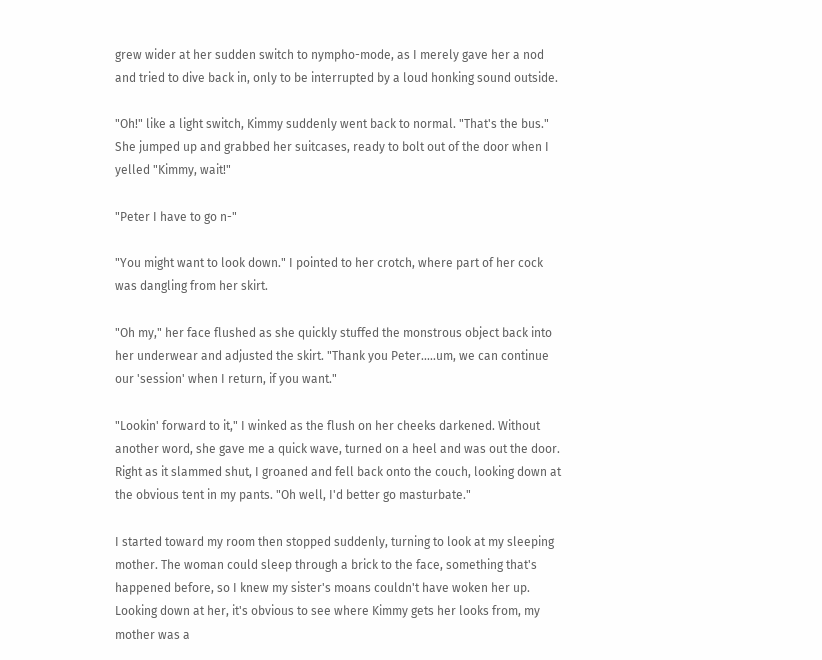grew wider at her sudden switch to nympho-mode, as I merely gave her a nod and tried to dive back in, only to be interrupted by a loud honking sound outside.

"Oh!" like a light switch, Kimmy suddenly went back to normal. "That's the bus." She jumped up and grabbed her suitcases, ready to bolt out of the door when I yelled "Kimmy, wait!"

"Peter I have to go n-"

"You might want to look down." I pointed to her crotch, where part of her cock was dangling from her skirt.

"Oh my," her face flushed as she quickly stuffed the monstrous object back into her underwear and adjusted the skirt. "Thank you Peter.....um, we can continue our 'session' when I return, if you want."

"Lookin' forward to it," I winked as the flush on her cheeks darkened. Without another word, she gave me a quick wave, turned on a heel and was out the door. Right as it slammed shut, I groaned and fell back onto the couch, looking down at the obvious tent in my pants. "Oh well, I'd better go masturbate."

I started toward my room then stopped suddenly, turning to look at my sleeping mother. The woman could sleep through a brick to the face, something that's happened before, so I knew my sister's moans couldn't have woken her up. Looking down at her, it's obvious to see where Kimmy gets her looks from, my mother was a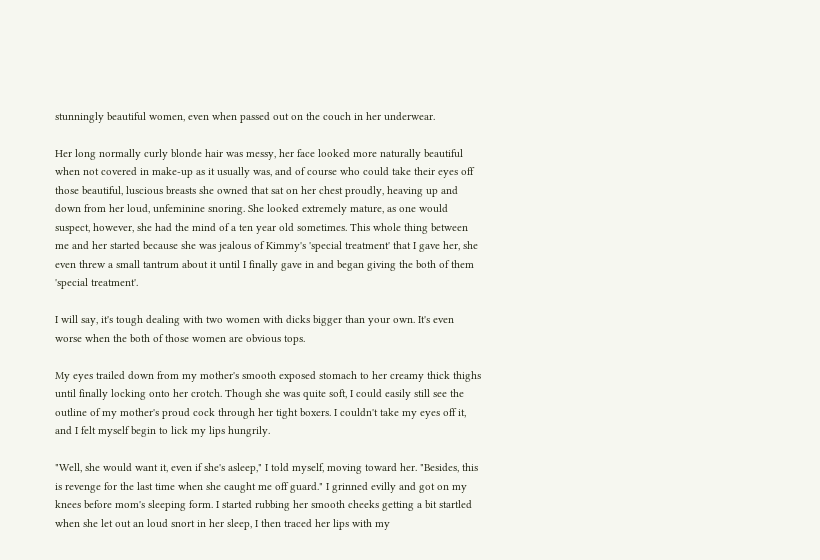stunningly beautiful women, even when passed out on the couch in her underwear.

Her long normally curly blonde hair was messy, her face looked more naturally beautiful when not covered in make-up as it usually was, and of course who could take their eyes off those beautiful, luscious breasts she owned that sat on her chest proudly, heaving up and down from her loud, unfeminine snoring. She looked extremely mature, as one would suspect, however, she had the mind of a ten year old sometimes. This whole thing between me and her started because she was jealous of Kimmy's 'special treatment' that I gave her, she even threw a small tantrum about it until I finally gave in and began giving the both of them 'special treatment'.

I will say, it's tough dealing with two women with dicks bigger than your own. It's even worse when the both of those women are obvious tops.

My eyes trailed down from my mother's smooth exposed stomach to her creamy thick thighs until finally locking onto her crotch. Though she was quite soft, I could easily still see the outline of my mother's proud cock through her tight boxers. I couldn't take my eyes off it, and I felt myself begin to lick my lips hungrily.

"Well, she would want it, even if she's asleep," I told myself, moving toward her. "Besides, this is revenge for the last time when she caught me off guard." I grinned evilly and got on my knees before mom's sleeping form. I started rubbing her smooth cheeks getting a bit startled when she let out an loud snort in her sleep, I then traced her lips with my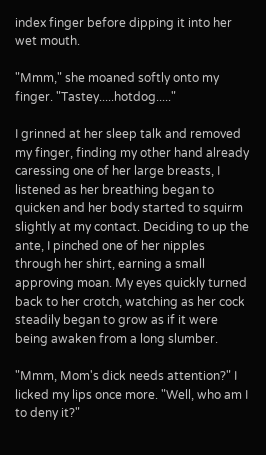index finger before dipping it into her wet mouth.

"Mmm," she moaned softly onto my finger. "Tastey.....hotdog....."

I grinned at her sleep talk and removed my finger, finding my other hand already caressing one of her large breasts, I listened as her breathing began to quicken and her body started to squirm slightly at my contact. Deciding to up the ante, I pinched one of her nipples through her shirt, earning a small approving moan. My eyes quickly turned back to her crotch, watching as her cock steadily began to grow as if it were being awaken from a long slumber.

"Mmm, Mom's dick needs attention?" I licked my lips once more. "Well, who am I to deny it?"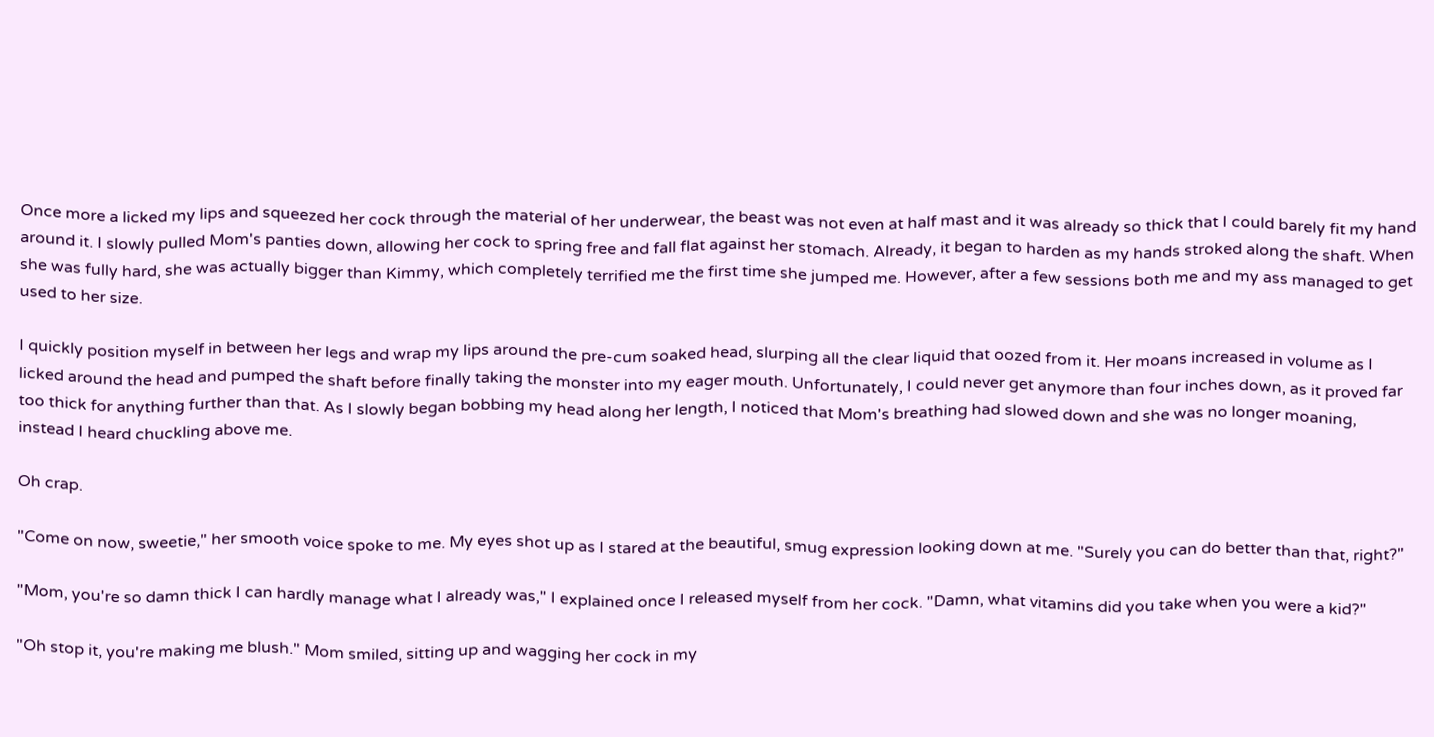Once more a licked my lips and squeezed her cock through the material of her underwear, the beast was not even at half mast and it was already so thick that I could barely fit my hand around it. I slowly pulled Mom's panties down, allowing her cock to spring free and fall flat against her stomach. Already, it began to harden as my hands stroked along the shaft. When she was fully hard, she was actually bigger than Kimmy, which completely terrified me the first time she jumped me. However, after a few sessions both me and my ass managed to get used to her size.

I quickly position myself in between her legs and wrap my lips around the pre-cum soaked head, slurping all the clear liquid that oozed from it. Her moans increased in volume as I licked around the head and pumped the shaft before finally taking the monster into my eager mouth. Unfortunately, I could never get anymore than four inches down, as it proved far too thick for anything further than that. As I slowly began bobbing my head along her length, I noticed that Mom's breathing had slowed down and she was no longer moaning, instead I heard chuckling above me.

Oh crap.

"Come on now, sweetie," her smooth voice spoke to me. My eyes shot up as I stared at the beautiful, smug expression looking down at me. "Surely you can do better than that, right?"

"Mom, you're so damn thick I can hardly manage what I already was," I explained once I released myself from her cock. "Damn, what vitamins did you take when you were a kid?"

"Oh stop it, you're making me blush." Mom smiled, sitting up and wagging her cock in my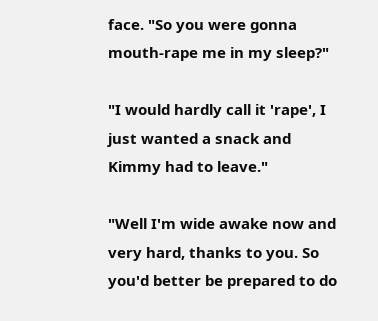face. "So you were gonna mouth-rape me in my sleep?"

"I would hardly call it 'rape', I just wanted a snack and Kimmy had to leave."

"Well I'm wide awake now and very hard, thanks to you. So you'd better be prepared to do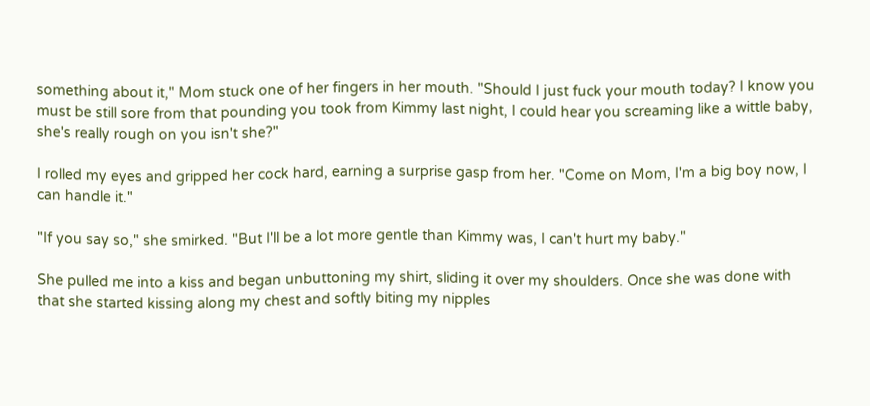something about it," Mom stuck one of her fingers in her mouth. "Should I just fuck your mouth today? I know you must be still sore from that pounding you took from Kimmy last night, I could hear you screaming like a wittle baby, she's really rough on you isn't she?"

I rolled my eyes and gripped her cock hard, earning a surprise gasp from her. "Come on Mom, I'm a big boy now, I can handle it."

"If you say so," she smirked. "But I'll be a lot more gentle than Kimmy was, I can't hurt my baby."

She pulled me into a kiss and began unbuttoning my shirt, sliding it over my shoulders. Once she was done with that she started kissing along my chest and softly biting my nipples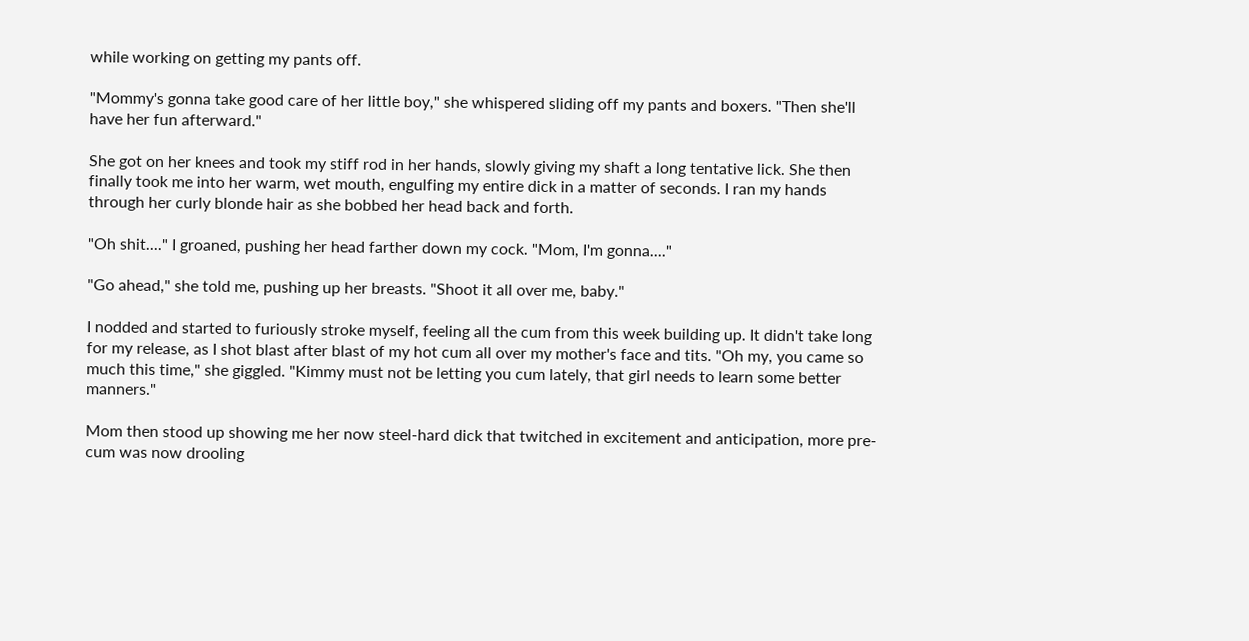while working on getting my pants off.

"Mommy's gonna take good care of her little boy," she whispered sliding off my pants and boxers. "Then she'll have her fun afterward."

She got on her knees and took my stiff rod in her hands, slowly giving my shaft a long tentative lick. She then finally took me into her warm, wet mouth, engulfing my entire dick in a matter of seconds. I ran my hands through her curly blonde hair as she bobbed her head back and forth.

"Oh shit...." I groaned, pushing her head farther down my cock. "Mom, I'm gonna...."

"Go ahead," she told me, pushing up her breasts. "Shoot it all over me, baby."

I nodded and started to furiously stroke myself, feeling all the cum from this week building up. It didn't take long for my release, as I shot blast after blast of my hot cum all over my mother's face and tits. "Oh my, you came so much this time," she giggled. "Kimmy must not be letting you cum lately, that girl needs to learn some better manners."

Mom then stood up showing me her now steel-hard dick that twitched in excitement and anticipation, more pre-cum was now drooling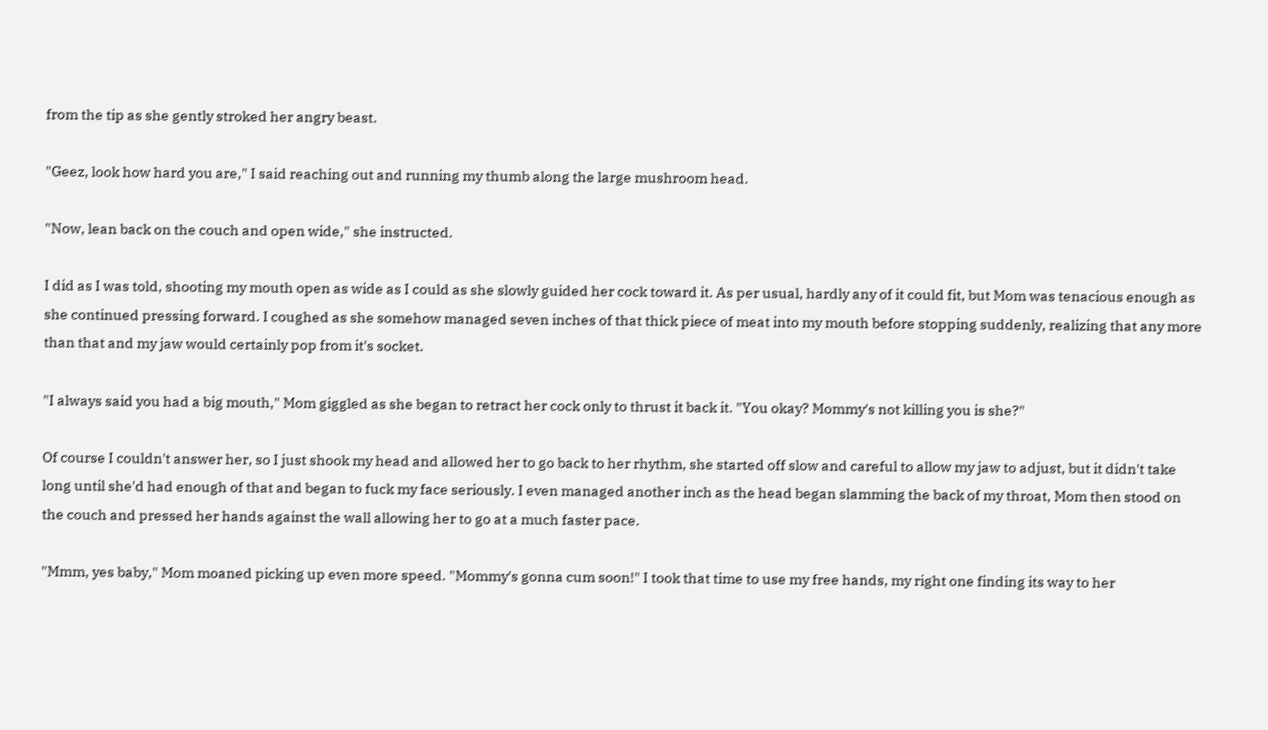from the tip as she gently stroked her angry beast.

"Geez, look how hard you are," I said reaching out and running my thumb along the large mushroom head.

"Now, lean back on the couch and open wide," she instructed.

I did as I was told, shooting my mouth open as wide as I could as she slowly guided her cock toward it. As per usual, hardly any of it could fit, but Mom was tenacious enough as she continued pressing forward. I coughed as she somehow managed seven inches of that thick piece of meat into my mouth before stopping suddenly, realizing that any more than that and my jaw would certainly pop from it's socket.

"I always said you had a big mouth," Mom giggled as she began to retract her cock only to thrust it back it. "You okay? Mommy's not killing you is she?"

Of course I couldn't answer her, so I just shook my head and allowed her to go back to her rhythm, she started off slow and careful to allow my jaw to adjust, but it didn't take long until she'd had enough of that and began to fuck my face seriously. I even managed another inch as the head began slamming the back of my throat, Mom then stood on the couch and pressed her hands against the wall allowing her to go at a much faster pace.

"Mmm, yes baby," Mom moaned picking up even more speed. "Mommy's gonna cum soon!" I took that time to use my free hands, my right one finding its way to her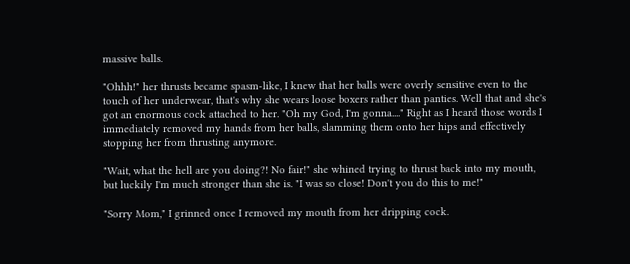massive balls.

"Ohhh!" her thrusts became spasm-like, I knew that her balls were overly sensitive even to the touch of her underwear, that's why she wears loose boxers rather than panties. Well that and she's got an enormous cock attached to her. "Oh my God, I'm gonna...." Right as I heard those words I immediately removed my hands from her balls, slamming them onto her hips and effectively stopping her from thrusting anymore.

"Wait, what the hell are you doing?! No fair!" she whined trying to thrust back into my mouth, but luckily I'm much stronger than she is. "I was so close! Don't you do this to me!"

"Sorry Mom," I grinned once I removed my mouth from her dripping cock.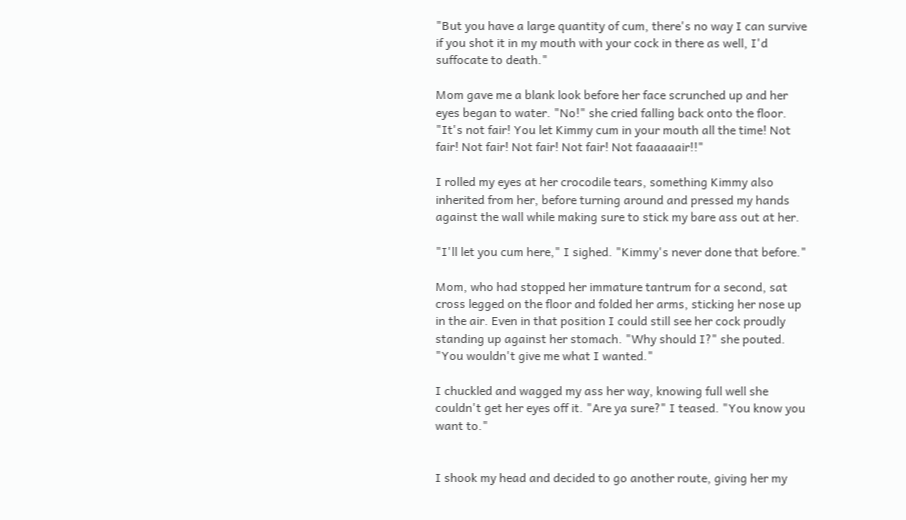"But you have a large quantity of cum, there's no way I can survive if you shot it in my mouth with your cock in there as well, I'd suffocate to death."

Mom gave me a blank look before her face scrunched up and her eyes began to water. "No!" she cried falling back onto the floor. "It's not fair! You let Kimmy cum in your mouth all the time! Not fair! Not fair! Not fair! Not fair! Not faaaaaair!!"

I rolled my eyes at her crocodile tears, something Kimmy also inherited from her, before turning around and pressed my hands against the wall while making sure to stick my bare ass out at her.

"I'll let you cum here," I sighed. "Kimmy's never done that before."

Mom, who had stopped her immature tantrum for a second, sat cross legged on the floor and folded her arms, sticking her nose up in the air. Even in that position I could still see her cock proudly standing up against her stomach. "Why should I?" she pouted. "You wouldn't give me what I wanted."

I chuckled and wagged my ass her way, knowing full well she couldn't get her eyes off it. "Are ya sure?" I teased. "You know you want to."


I shook my head and decided to go another route, giving her my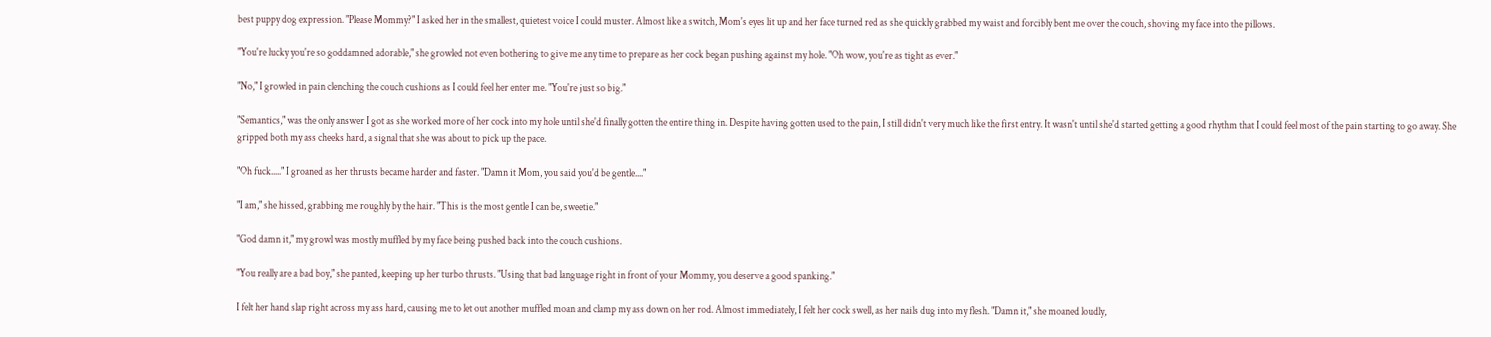best puppy dog expression. "Please Mommy?" I asked her in the smallest, quietest voice I could muster. Almost like a switch, Mom's eyes lit up and her face turned red as she quickly grabbed my waist and forcibly bent me over the couch, shoving my face into the pillows.

"You're lucky you're so goddamned adorable," she growled not even bothering to give me any time to prepare as her cock began pushing against my hole. "Oh wow, you're as tight as ever."

"No," I growled in pain clenching the couch cushions as I could feel her enter me. "You're just so big."

"Semantics," was the only answer I got as she worked more of her cock into my hole until she'd finally gotten the entire thing in. Despite having gotten used to the pain, I still didn't very much like the first entry. It wasn't until she'd started getting a good rhythm that I could feel most of the pain starting to go away. She gripped both my ass cheeks hard, a signal that she was about to pick up the pace.

"Oh fuck....." I groaned as her thrusts became harder and faster. "Damn it Mom, you said you'd be gentle...."

"I am," she hissed, grabbing me roughly by the hair. "This is the most gentle I can be, sweetie."

"God damn it," my growl was mostly muffled by my face being pushed back into the couch cushions.

"You really are a bad boy," she panted, keeping up her turbo thrusts. "Using that bad language right in front of your Mommy, you deserve a good spanking."

I felt her hand slap right across my ass hard, causing me to let out another muffled moan and clamp my ass down on her rod. Almost immediately, I felt her cock swell, as her nails dug into my flesh. "Damn it," she moaned loudly,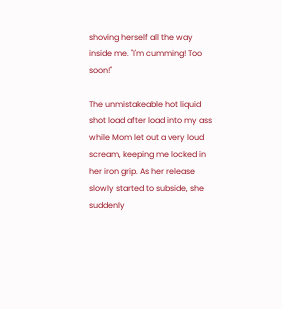shoving herself all the way inside me. "I'm cumming! Too soon!"

The unmistakeable hot liquid shot load after load into my ass while Mom let out a very loud scream, keeping me locked in her iron grip. As her release slowly started to subside, she suddenly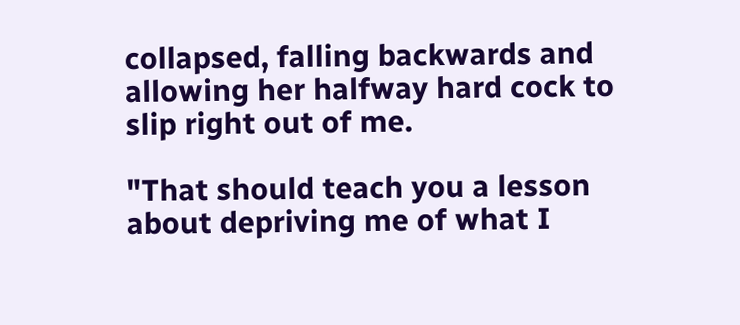collapsed, falling backwards and allowing her halfway hard cock to slip right out of me.

"That should teach you a lesson about depriving me of what I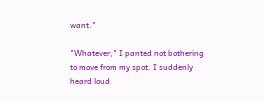want."

"Whatever," I panted not bothering to move from my spot. I suddenly heard loud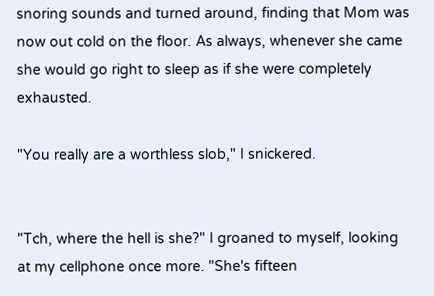snoring sounds and turned around, finding that Mom was now out cold on the floor. As always, whenever she came she would go right to sleep as if she were completely exhausted.

"You really are a worthless slob," I snickered.


"Tch, where the hell is she?" I groaned to myself, looking at my cellphone once more. "She's fifteen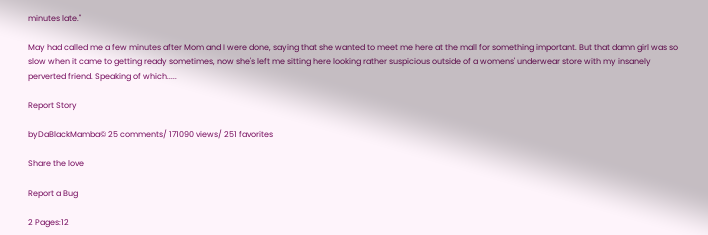minutes late."

May had called me a few minutes after Mom and I were done, saying that she wanted to meet me here at the mall for something important. But that damn girl was so slow when it came to getting ready sometimes, now she's left me sitting here looking rather suspicious outside of a womens' underwear store with my insanely perverted friend. Speaking of which.....

Report Story

byDaBlackMamba© 25 comments/ 171090 views/ 251 favorites

Share the love

Report a Bug

2 Pages:12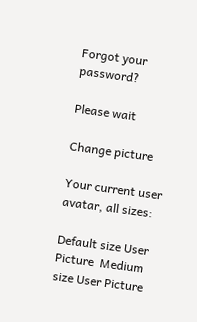Forgot your password?

Please wait

Change picture

Your current user avatar, all sizes:

Default size User Picture  Medium size User Picture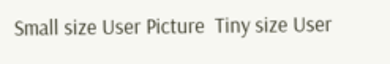Small size User Picture  Tiny size User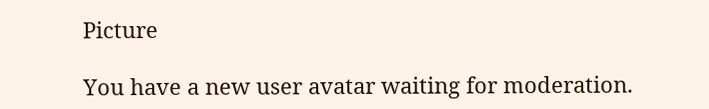Picture

You have a new user avatar waiting for moderation.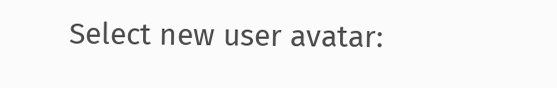Select new user avatar: